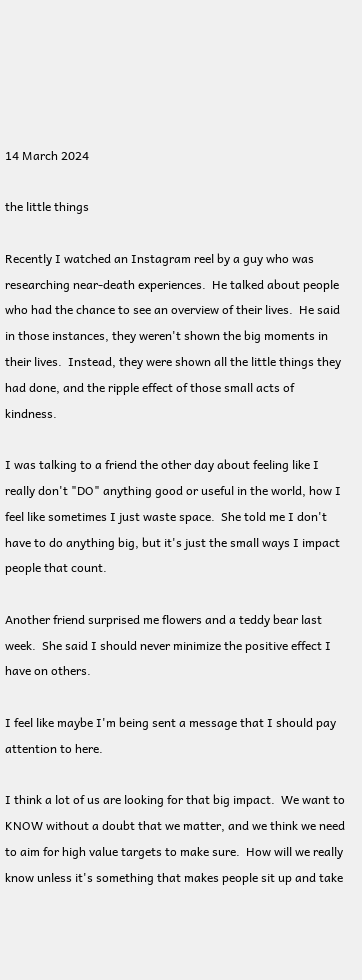14 March 2024

the little things

Recently I watched an Instagram reel by a guy who was researching near-death experiences.  He talked about people who had the chance to see an overview of their lives.  He said in those instances, they weren't shown the big moments in their lives.  Instead, they were shown all the little things they had done, and the ripple effect of those small acts of kindness.

I was talking to a friend the other day about feeling like I really don't "DO" anything good or useful in the world, how I feel like sometimes I just waste space.  She told me I don't have to do anything big, but it's just the small ways I impact people that count.

Another friend surprised me flowers and a teddy bear last week.  She said I should never minimize the positive effect I have on others.

I feel like maybe I'm being sent a message that I should pay attention to here.

I think a lot of us are looking for that big impact.  We want to KNOW without a doubt that we matter, and we think we need to aim for high value targets to make sure.  How will we really know unless it's something that makes people sit up and take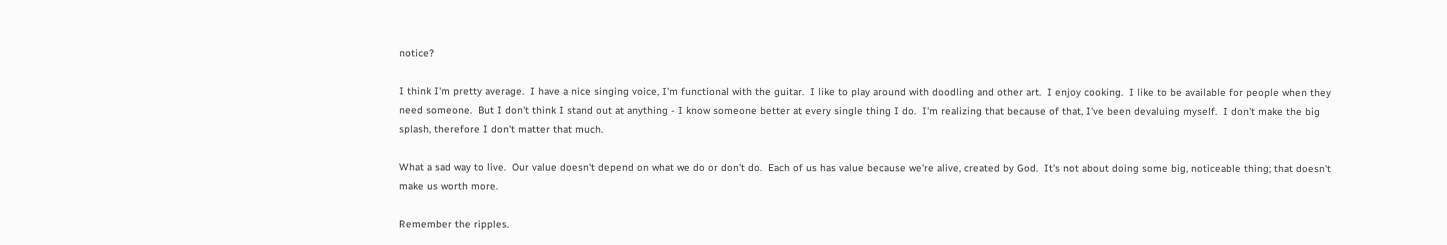notice?

I think I'm pretty average.  I have a nice singing voice, I'm functional with the guitar.  I like to play around with doodling and other art.  I enjoy cooking.  I like to be available for people when they need someone.  But I don't think I stand out at anything - I know someone better at every single thing I do.  I'm realizing that because of that, I've been devaluing myself.  I don't make the big splash, therefore I don't matter that much.

What a sad way to live.  Our value doesn't depend on what we do or don't do.  Each of us has value because we're alive, created by God.  It's not about doing some big, noticeable thing; that doesn't make us worth more.

Remember the ripples.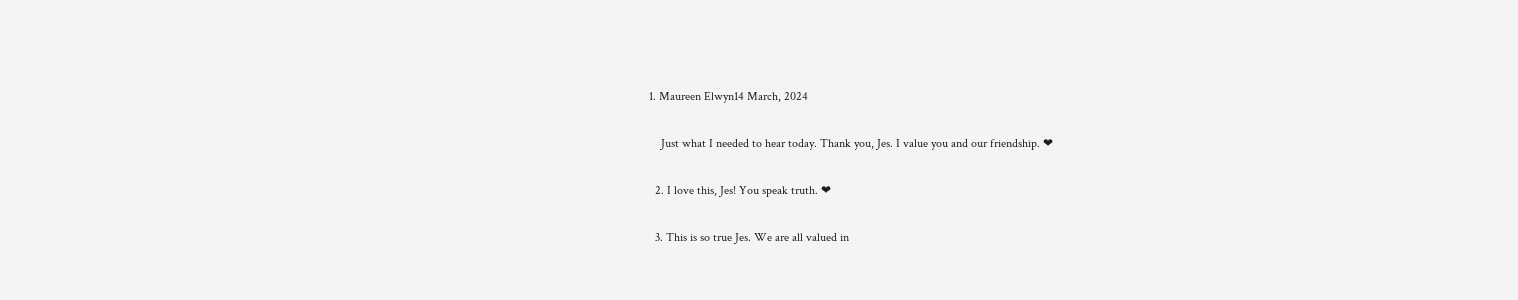1. Maureen Elwyn14 March, 2024

    Just what I needed to hear today. Thank you, Jes. I value you and our friendship. ❤

  2. I love this, Jes! You speak truth. ❤

  3. This is so true Jes. We are all valued in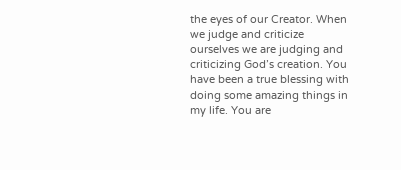the eyes of our Creator. When we judge and criticize ourselves we are judging and criticizing God’s creation. You have been a true blessing with doing some amazing things in my life. You are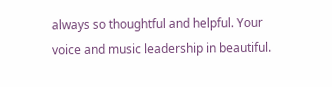always so thoughtful and helpful. Your voice and music leadership in beautiful.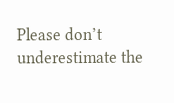Please don’t underestimate the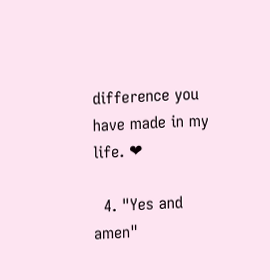difference you have made in my life. ❤

  4. "Yes and amen"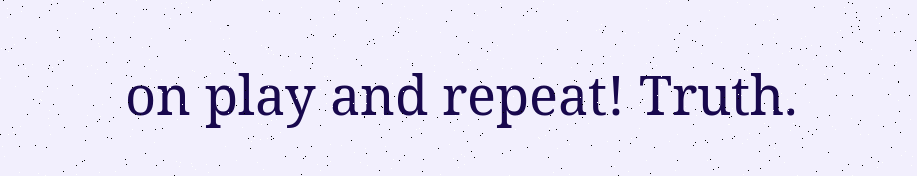on play and repeat! Truth.